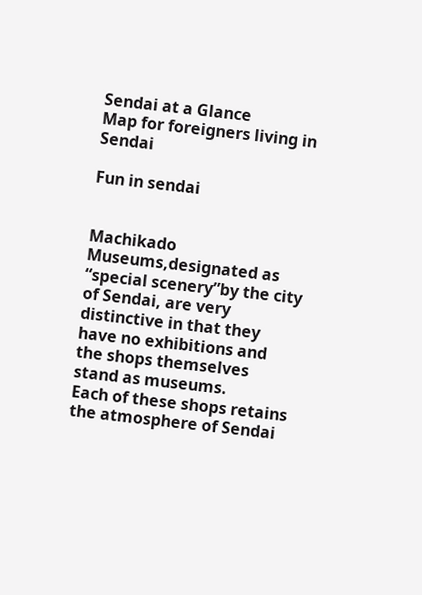Sendai at a Glance
Map for foreigners living in Sendai

Fun in sendai


Machikado Museums,designated as “special scenery”by the city of Sendai, are very distinctive in that they have no exhibitions and the shops themselves stand as museums.
Each of these shops retains the atmosphere of Sendai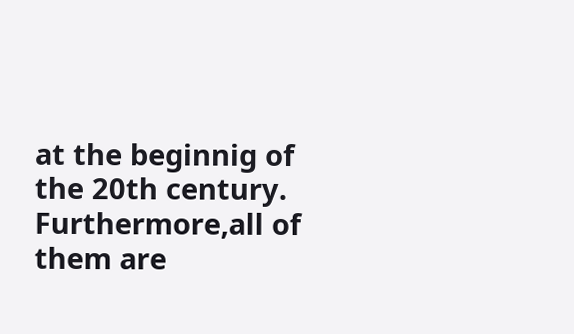at the beginnig of the 20th century.
Furthermore,all of them are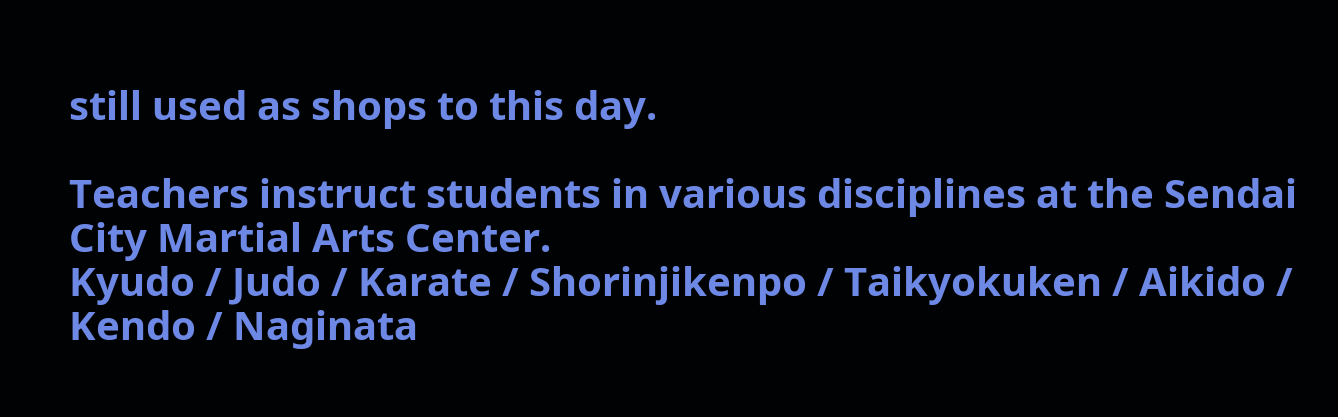still used as shops to this day.

Teachers instruct students in various disciplines at the Sendai City Martial Arts Center.
Kyudo / Judo / Karate / Shorinjikenpo / Taikyokuken / Aikido / Kendo / Naginata